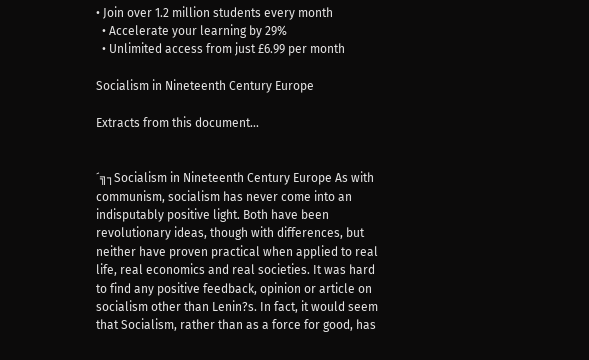• Join over 1.2 million students every month
  • Accelerate your learning by 29%
  • Unlimited access from just £6.99 per month

Socialism in Nineteenth Century Europe

Extracts from this document...


´╗┐Socialism in Nineteenth Century Europe As with communism, socialism has never come into an indisputably positive light. Both have been revolutionary ideas, though with differences, but neither have proven practical when applied to real life, real economics and real societies. It was hard to find any positive feedback, opinion or article on socialism other than Lenin?s. In fact, it would seem that Socialism, rather than as a force for good, has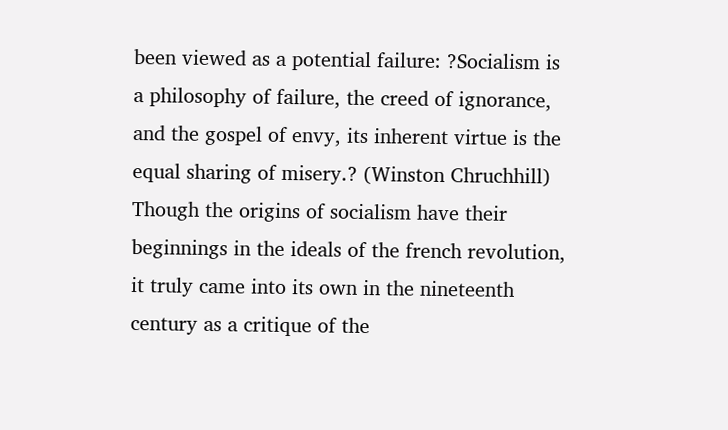been viewed as a potential failure: ?Socialism is a philosophy of failure, the creed of ignorance, and the gospel of envy, its inherent virtue is the equal sharing of misery.? (Winston Chruchhill) Though the origins of socialism have their beginnings in the ideals of the french revolution, it truly came into its own in the nineteenth century as a critique of the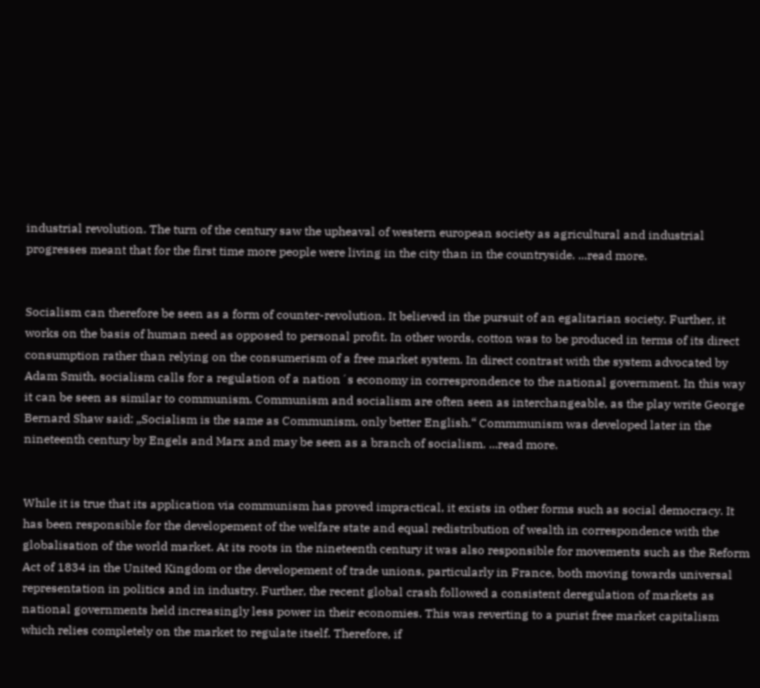industrial revolution. The turn of the century saw the upheaval of western european society as agricultural and industrial progresses meant that for the first time more people were living in the city than in the countryside. ...read more.


Socialism can therefore be seen as a form of counter-revolution. It believed in the pursuit of an egalitarian society. Further, it works on the basis of human need as opposed to personal profit. In other words, cotton was to be produced in terms of its direct consumption rather than relying on the consumerism of a free market system. In direct contrast with the system advocated by Adam Smith, socialism calls for a regulation of a nation´s economy in corresprondence to the national government. In this way it can be seen as similar to communism. Communism and socialism are often seen as interchangeable, as the play write George Bernard Shaw said: „Socialism is the same as Communism, only better English.“ Commmunism was developed later in the nineteenth century by Engels and Marx and may be seen as a branch of socialism. ...read more.


While it is true that its application via communism has proved impractical, it exists in other forms such as social democracy. It has been responsible for the developement of the welfare state and equal redistribution of wealth in correspondence with the globalisation of the world market. At its roots in the nineteenth century it was also responsible for movements such as the Reform Act of 1834 in the United Kingdom or the developement of trade unions, particularly in France, both moving towards universal representation in politics and in industry. Further, the recent global crash followed a consistent deregulation of markets as national governments held increasingly less power in their economies. This was reverting to a purist free market capitalism which relies completely on the market to regulate itself. Therefore, if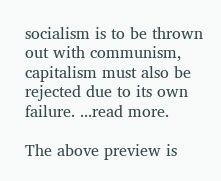socialism is to be thrown out with communism, capitalism must also be rejected due to its own failure. ...read more.

The above preview is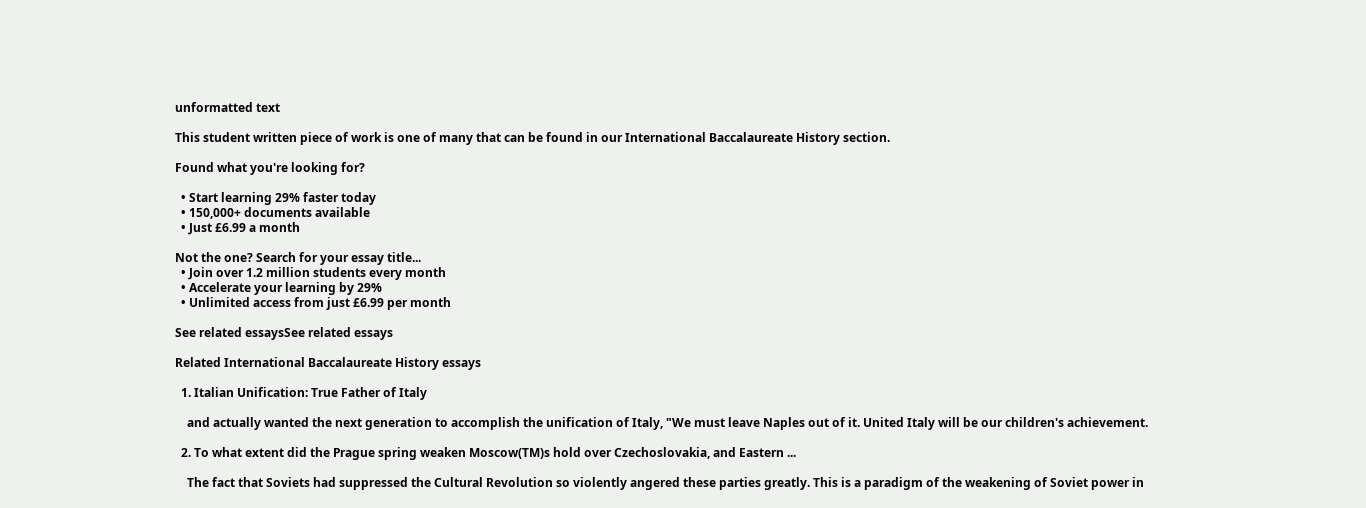unformatted text

This student written piece of work is one of many that can be found in our International Baccalaureate History section.

Found what you're looking for?

  • Start learning 29% faster today
  • 150,000+ documents available
  • Just £6.99 a month

Not the one? Search for your essay title...
  • Join over 1.2 million students every month
  • Accelerate your learning by 29%
  • Unlimited access from just £6.99 per month

See related essaysSee related essays

Related International Baccalaureate History essays

  1. Italian Unification: True Father of Italy

    and actually wanted the next generation to accomplish the unification of Italy, "We must leave Naples out of it. United Italy will be our children's achievement.

  2. To what extent did the Prague spring weaken Moscow(TM)s hold over Czechoslovakia, and Eastern ...

    The fact that Soviets had suppressed the Cultural Revolution so violently angered these parties greatly. This is a paradigm of the weakening of Soviet power in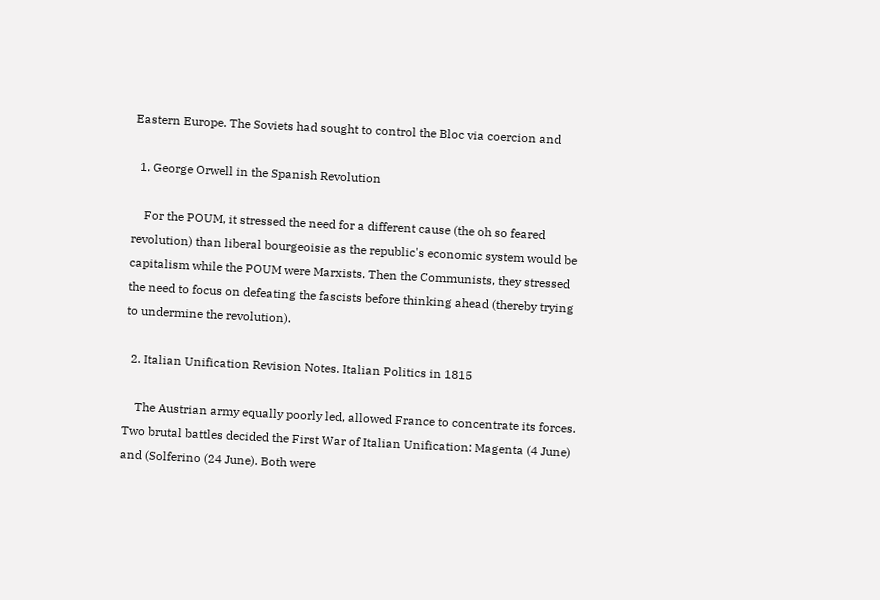Eastern Europe. The Soviets had sought to control the Bloc via coercion and

  1. George Orwell in the Spanish Revolution

    For the POUM, it stressed the need for a different cause (the oh so feared revolution) than liberal bourgeoisie as the republic's economic system would be capitalism while the POUM were Marxists. Then the Communists, they stressed the need to focus on defeating the fascists before thinking ahead (thereby trying to undermine the revolution).

  2. Italian Unification Revision Notes. Italian Politics in 1815

    The Austrian army equally poorly led, allowed France to concentrate its forces. Two brutal battles decided the First War of Italian Unification: Magenta (4 June) and (Solferino (24 June). Both were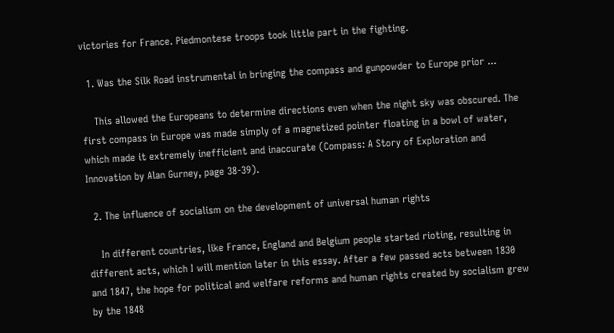victories for France. Piedmontese troops took little part in the fighting.

  1. Was the Silk Road instrumental in bringing the compass and gunpowder to Europe prior ...

    This allowed the Europeans to determine directions even when the night sky was obscured. The first compass in Europe was made simply of a magnetized pointer floating in a bowl of water, which made it extremely inefficient and inaccurate (Compass: A Story of Exploration and Innovation by Alan Gurney, page 38-39).

  2. The influence of socialism on the development of universal human rights

    In different countries, like France, England and Belgium people started rioting, resulting in different acts, which I will mention later in this essay. After a few passed acts between 1830 and 1847, the hope for political and welfare reforms and human rights created by socialism grew by the 1848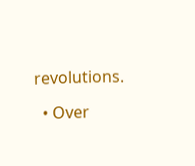revolutions.

  • Over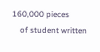160,000 pieces
    of student written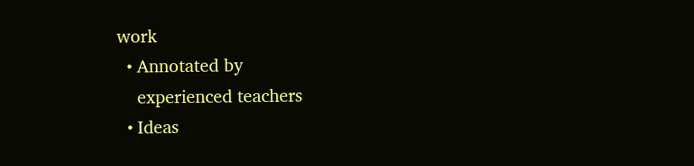work
  • Annotated by
    experienced teachers
  • Ideas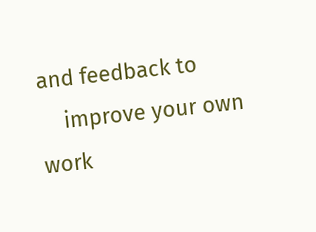and feedback to
    improve your own work